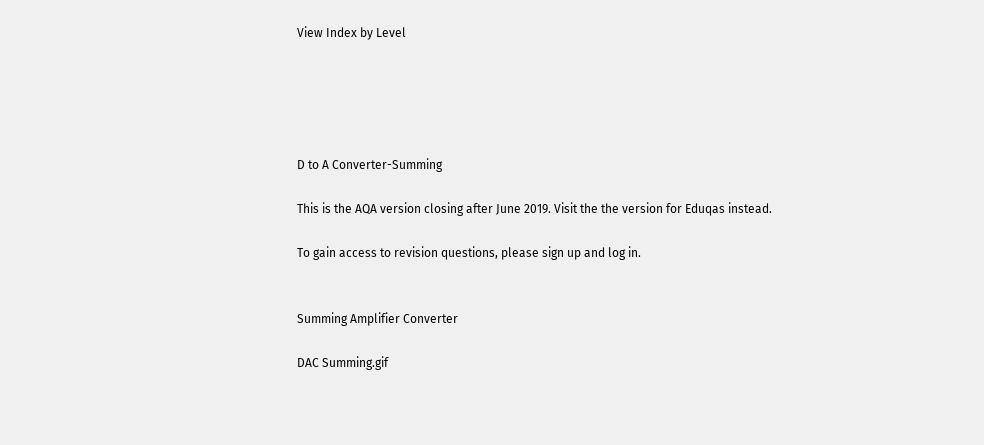View Index by Level





D to A Converter-Summing

This is the AQA version closing after June 2019. Visit the the version for Eduqas instead.

To gain access to revision questions, please sign up and log in.


Summing Amplifier Converter

DAC Summing.gif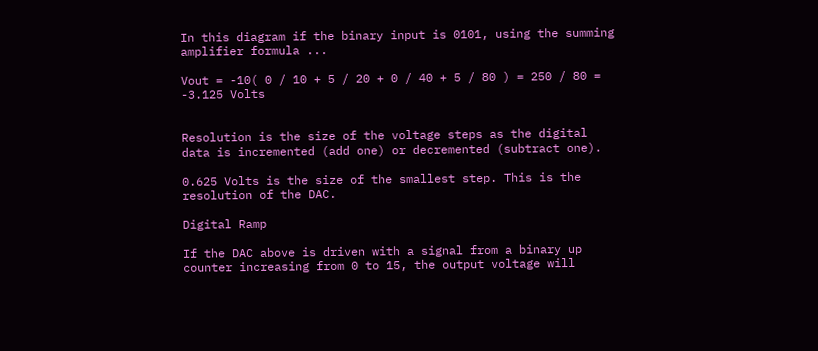In this diagram if the binary input is 0101, using the summing amplifier formula ...

Vout = -10( 0 / 10 + 5 / 20 + 0 / 40 + 5 / 80 ) = 250 / 80 = -3.125 Volts


Resolution is the size of the voltage steps as the digital data is incremented (add one) or decremented (subtract one).

0.625 Volts is the size of the smallest step. This is the resolution of the DAC.

Digital Ramp

If the DAC above is driven with a signal from a binary up counter increasing from 0 to 15, the output voltage will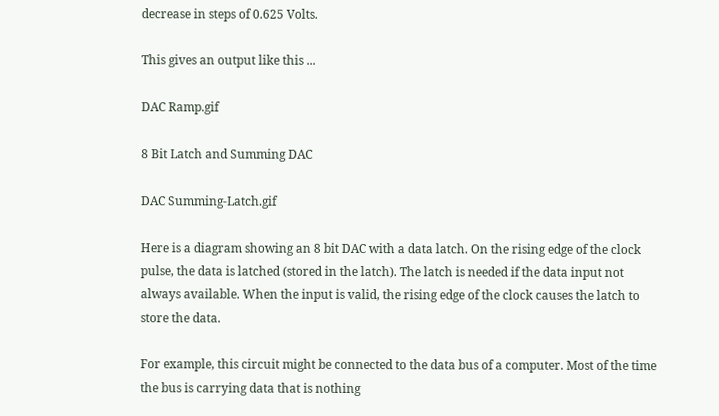decrease in steps of 0.625 Volts.

This gives an output like this ...

DAC Ramp.gif

8 Bit Latch and Summing DAC

DAC Summing-Latch.gif

Here is a diagram showing an 8 bit DAC with a data latch. On the rising edge of the clock pulse, the data is latched (stored in the latch). The latch is needed if the data input not always available. When the input is valid, the rising edge of the clock causes the latch to store the data.

For example, this circuit might be connected to the data bus of a computer. Most of the time the bus is carrying data that is nothing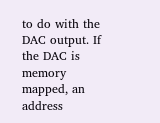to do with the DAC output. If the DAC is memory mapped, an address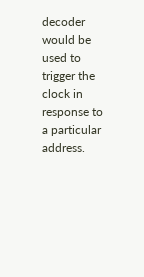decoder would be used to trigger the clock in response to a particular address.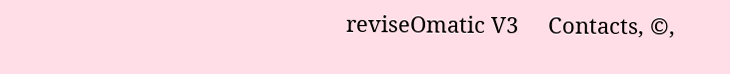reviseOmatic V3     Contacts, ©,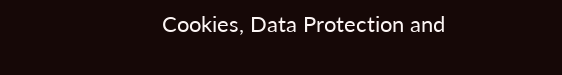Cookies, Data Protection and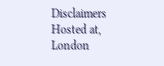Disclaimers Hosted at, London